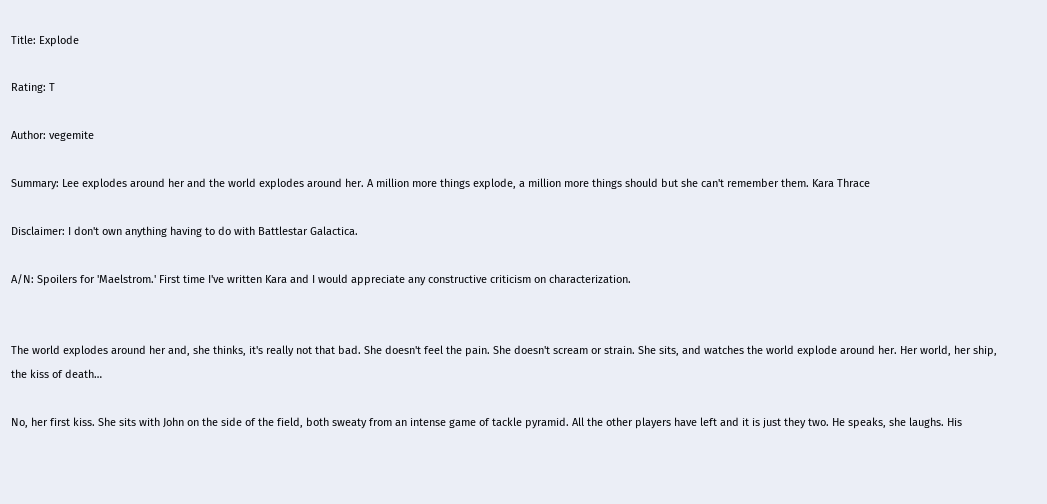Title: Explode

Rating: T

Author: vegemite

Summary: Lee explodes around her and the world explodes around her. A million more things explode, a million more things should but she can't remember them. Kara Thrace

Disclaimer: I don't own anything having to do with Battlestar Galactica.

A/N: Spoilers for 'Maelstrom.' First time I've written Kara and I would appreciate any constructive criticism on characterization.


The world explodes around her and, she thinks, it's really not that bad. She doesn't feel the pain. She doesn't scream or strain. She sits, and watches the world explode around her. Her world, her ship, the kiss of death…

No, her first kiss. She sits with John on the side of the field, both sweaty from an intense game of tackle pyramid. All the other players have left and it is just they two. He speaks, she laughs. His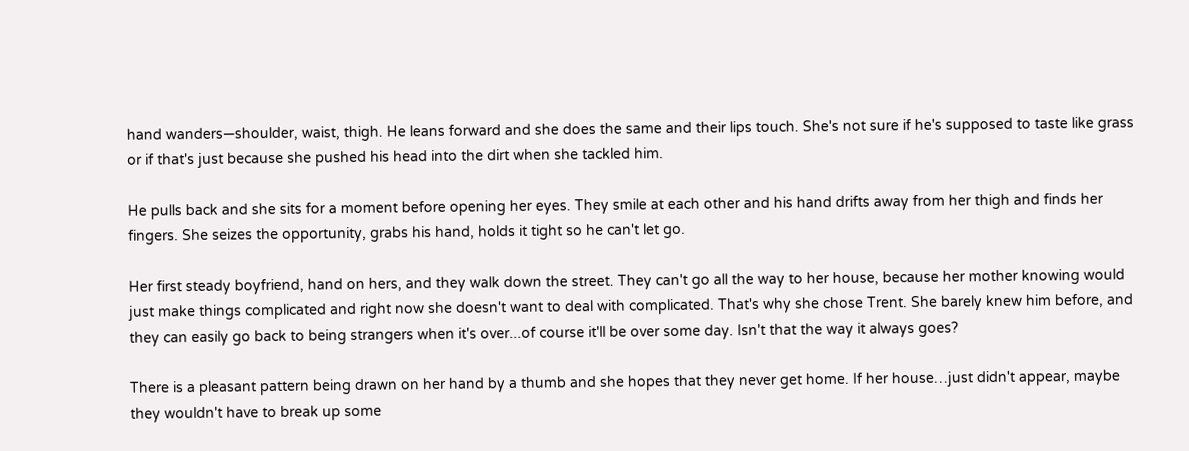hand wanders—shoulder, waist, thigh. He leans forward and she does the same and their lips touch. She's not sure if he's supposed to taste like grass or if that's just because she pushed his head into the dirt when she tackled him.

He pulls back and she sits for a moment before opening her eyes. They smile at each other and his hand drifts away from her thigh and finds her fingers. She seizes the opportunity, grabs his hand, holds it tight so he can't let go.

Her first steady boyfriend, hand on hers, and they walk down the street. They can't go all the way to her house, because her mother knowing would just make things complicated and right now she doesn't want to deal with complicated. That's why she chose Trent. She barely knew him before, and they can easily go back to being strangers when it's over...of course it'll be over some day. Isn't that the way it always goes?

There is a pleasant pattern being drawn on her hand by a thumb and she hopes that they never get home. If her house…just didn't appear, maybe they wouldn't have to break up some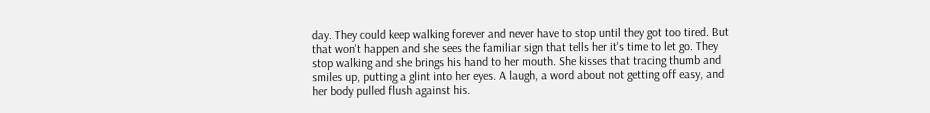day. They could keep walking forever and never have to stop until they got too tired. But that won't happen and she sees the familiar sign that tells her it's time to let go. They stop walking and she brings his hand to her mouth. She kisses that tracing thumb and smiles up, putting a glint into her eyes. A laugh, a word about not getting off easy, and her body pulled flush against his.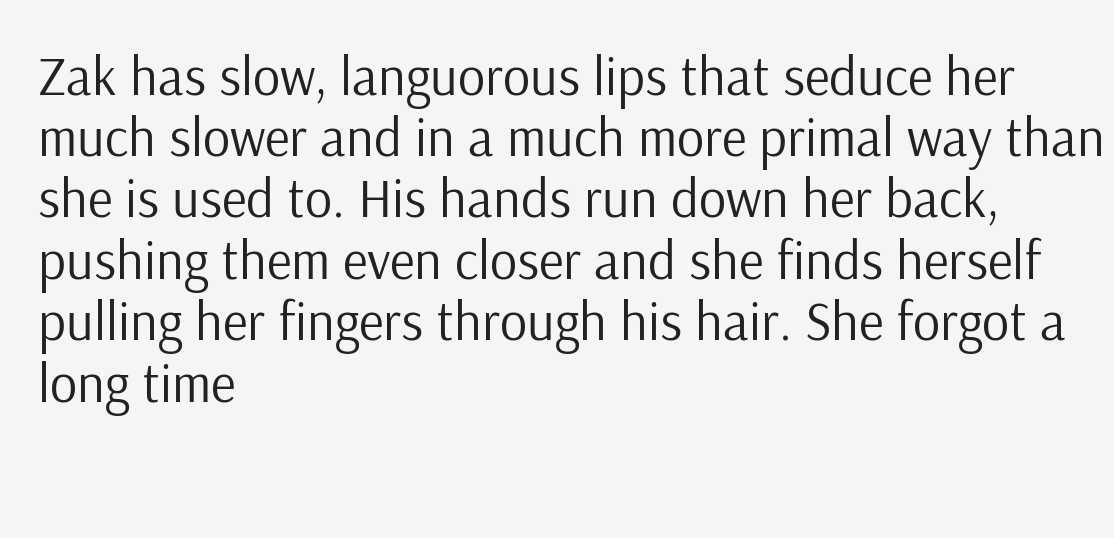Zak has slow, languorous lips that seduce her much slower and in a much more primal way than she is used to. His hands run down her back, pushing them even closer and she finds herself pulling her fingers through his hair. She forgot a long time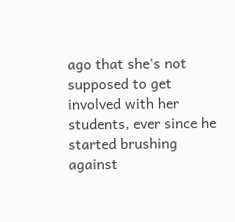ago that she's not supposed to get involved with her students, ever since he started brushing against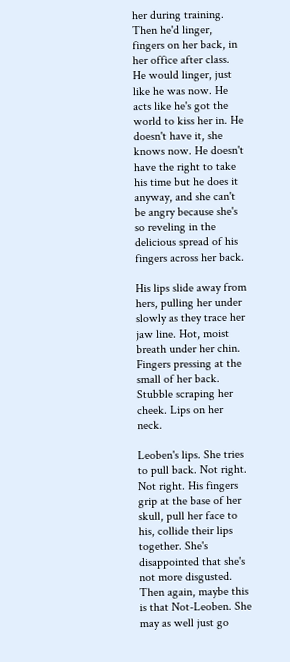her during training. Then he'd linger, fingers on her back, in her office after class. He would linger, just like he was now. He acts like he's got the world to kiss her in. He doesn't have it, she knows now. He doesn't have the right to take his time but he does it anyway, and she can't be angry because she's so reveling in the delicious spread of his fingers across her back.

His lips slide away from hers, pulling her under slowly as they trace her jaw line. Hot, moist breath under her chin. Fingers pressing at the small of her back. Stubble scraping her cheek. Lips on her neck.

Leoben's lips. She tries to pull back. Not right. Not right. His fingers grip at the base of her skull, pull her face to his, collide their lips together. She's disappointed that she's not more disgusted. Then again, maybe this is that Not-Leoben. She may as well just go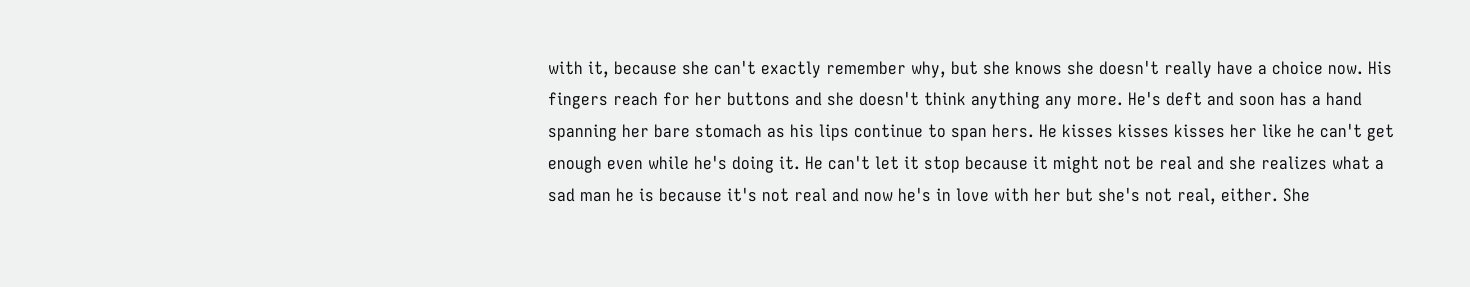with it, because she can't exactly remember why, but she knows she doesn't really have a choice now. His fingers reach for her buttons and she doesn't think anything any more. He's deft and soon has a hand spanning her bare stomach as his lips continue to span hers. He kisses kisses kisses her like he can't get enough even while he's doing it. He can't let it stop because it might not be real and she realizes what a sad man he is because it's not real and now he's in love with her but she's not real, either. She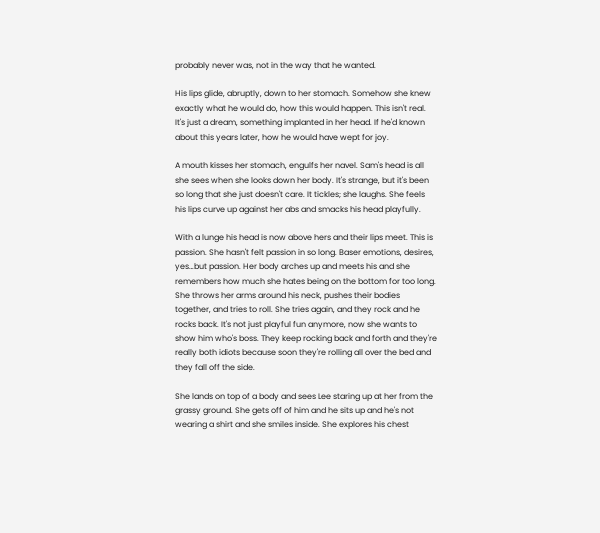probably never was, not in the way that he wanted.

His lips glide, abruptly, down to her stomach. Somehow she knew exactly what he would do, how this would happen. This isn't real. It's just a dream, something implanted in her head. If he'd known about this years later, how he would have wept for joy.

A mouth kisses her stomach, engulfs her navel. Sam's head is all she sees when she looks down her body. It's strange, but it's been so long that she just doesn't care. It tickles; she laughs. She feels his lips curve up against her abs and smacks his head playfully.

With a lunge his head is now above hers and their lips meet. This is passion. She hasn't felt passion in so long. Baser emotions, desires, yes…but passion. Her body arches up and meets his and she remembers how much she hates being on the bottom for too long. She throws her arms around his neck, pushes their bodies together, and tries to roll. She tries again, and they rock and he rocks back. It's not just playful fun anymore, now she wants to show him who's boss. They keep rocking back and forth and they're really both idiots because soon they're rolling all over the bed and they fall off the side.

She lands on top of a body and sees Lee staring up at her from the grassy ground. She gets off of him and he sits up and he's not wearing a shirt and she smiles inside. She explores his chest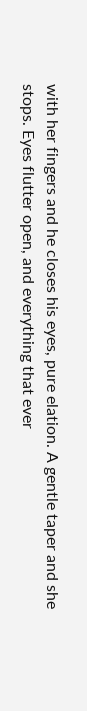with her fingers and he closes his eyes, pure elation. A gentle taper and she stops. Eyes flutter open, and everything that ever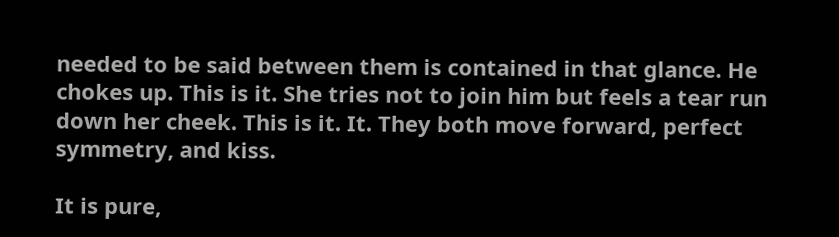needed to be said between them is contained in that glance. He chokes up. This is it. She tries not to join him but feels a tear run down her cheek. This is it. It. They both move forward, perfect symmetry, and kiss.

It is pure,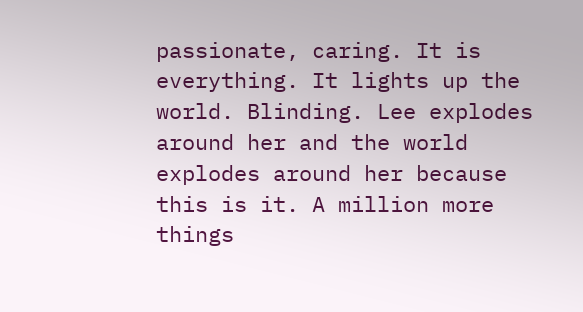passionate, caring. It is everything. It lights up the world. Blinding. Lee explodes around her and the world explodes around her because this is it. A million more things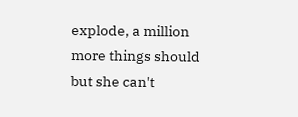explode, a million more things should but she can't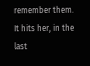remember them. It hits her, in the last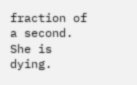fraction of a second. She is dying.